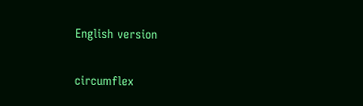English version

circumflex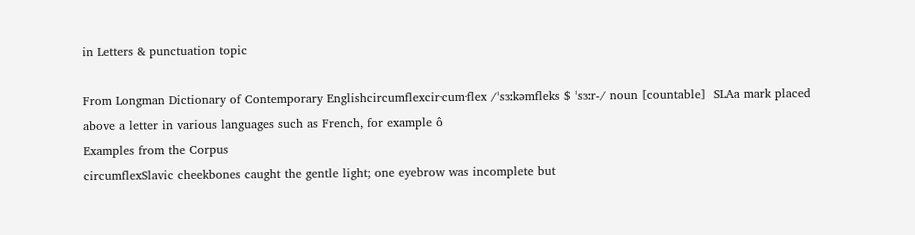in Letters & punctuation topic

From Longman Dictionary of Contemporary Englishcircumflexcir‧cum‧flex /ˈsɜːkəmfleks $ ˈsɜːr-/ noun [countable]  SLAa mark placed above a letter in various languages such as French, for example ô
Examples from the Corpus
circumflexSlavic cheekbones caught the gentle light; one eyebrow was incomplete but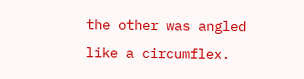the other was angled like a circumflex.